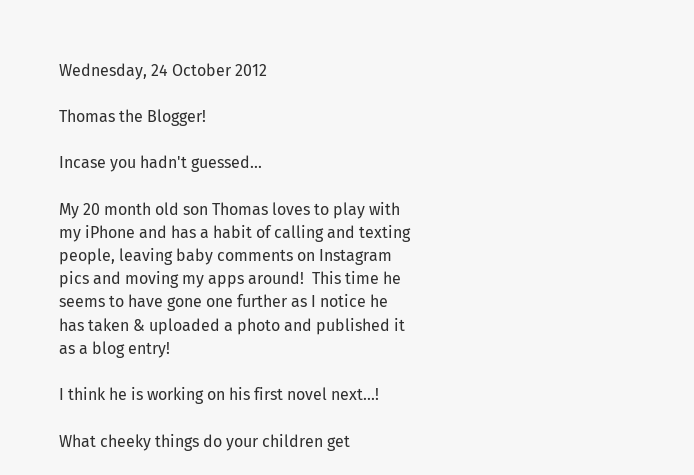Wednesday, 24 October 2012

Thomas the Blogger!

Incase you hadn't guessed...

My 20 month old son Thomas loves to play with my iPhone and has a habit of calling and texting people, leaving baby comments on Instagram pics and moving my apps around!  This time he seems to have gone one further as I notice he has taken & uploaded a photo and published it as a blog entry!

I think he is working on his first novel next...!

What cheeky things do your children get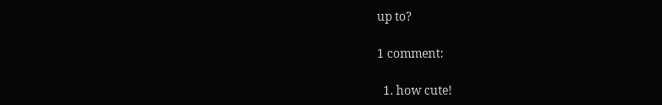up to?

1 comment:

  1. how cute!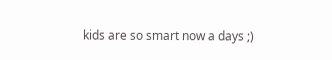kids are so smart now a days ;)